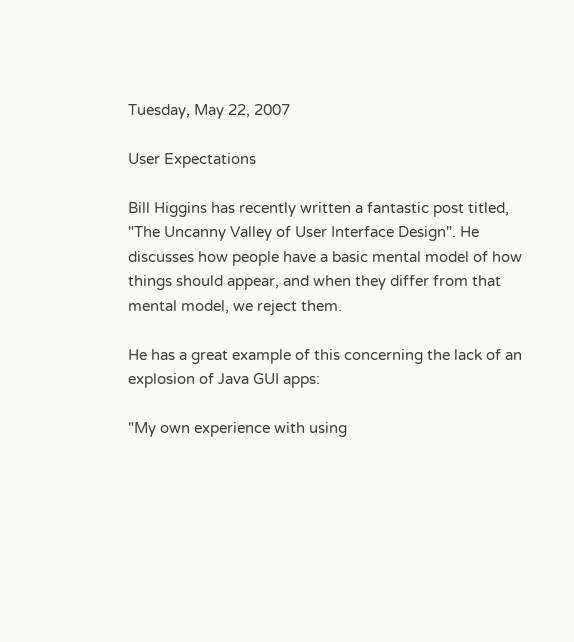Tuesday, May 22, 2007

User Expectations

Bill Higgins has recently written a fantastic post titled, "The Uncanny Valley of User Interface Design". He discusses how people have a basic mental model of how things should appear, and when they differ from that mental model, we reject them.

He has a great example of this concerning the lack of an explosion of Java GUI apps:

"My own experience with using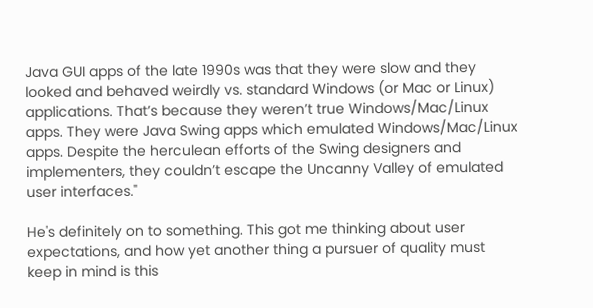Java GUI apps of the late 1990s was that they were slow and they looked and behaved weirdly vs. standard Windows (or Mac or Linux) applications. That’s because they weren’t true Windows/Mac/Linux apps. They were Java Swing apps which emulated Windows/Mac/Linux apps. Despite the herculean efforts of the Swing designers and implementers, they couldn’t escape the Uncanny Valley of emulated user interfaces."

He's definitely on to something. This got me thinking about user expectations, and how yet another thing a pursuer of quality must keep in mind is this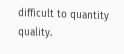difficult to quantity quality.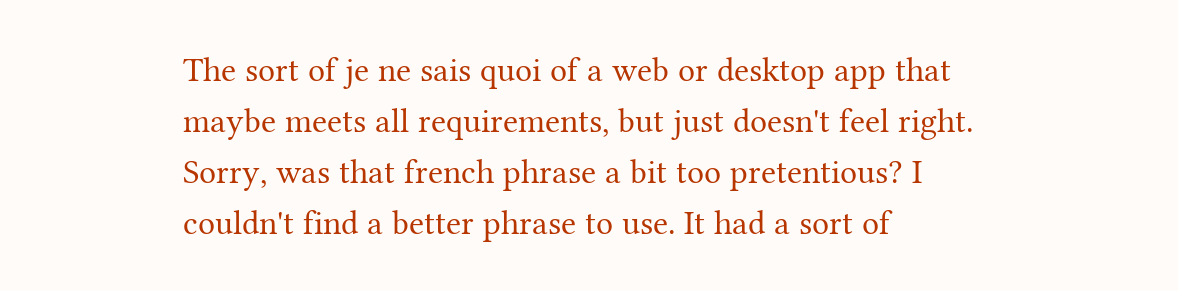The sort of je ne sais quoi of a web or desktop app that maybe meets all requirements, but just doesn't feel right. Sorry, was that french phrase a bit too pretentious? I couldn't find a better phrase to use. It had a sort of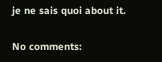je ne sais quoi about it.

No comments: